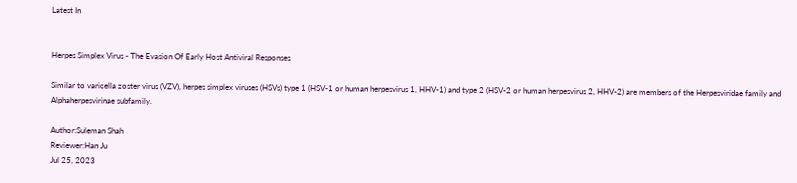Latest In


Herpes Simplex Virus - The Evasion Of Early Host Antiviral Responses

Similar to varicella zoster virus (VZV), herpes simplex viruses (HSVs) type 1 (HSV-1 or human herpesvirus 1, HHV-1) and type 2 (HSV-2 or human herpesvirus 2, HHV-2) are members of the Herpesviridae family and Alphaherpesvirinae subfamily.

Author:Suleman Shah
Reviewer:Han Ju
Jul 25, 2023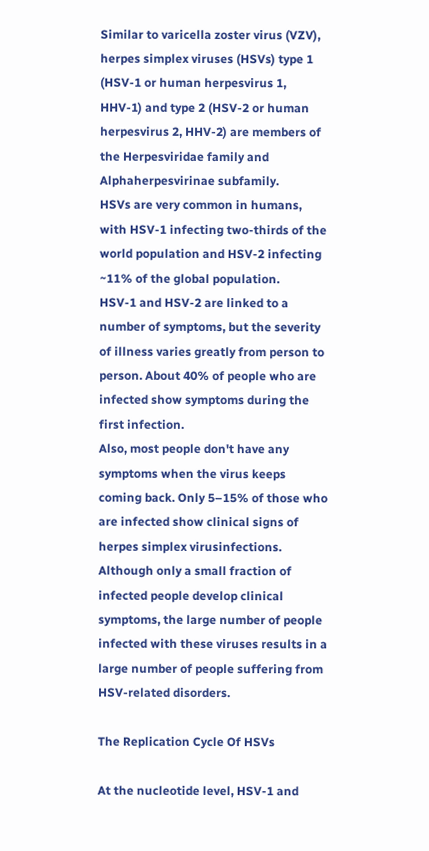Similar to varicella zoster virus (VZV), herpes simplex viruses (HSVs) type 1 (HSV-1 or human herpesvirus 1, HHV-1) and type 2 (HSV-2 or human herpesvirus 2, HHV-2) are members of the Herpesviridae family and Alphaherpesvirinae subfamily.
HSVs are very common in humans, with HSV-1 infecting two-thirds of the world population and HSV-2 infecting ~11% of the global population.
HSV-1 and HSV-2 are linked to a number of symptoms, but the severity of illness varies greatly from person to person. About 40% of people who are infected show symptoms during the first infection.
Also, most people don't have any symptoms when the virus keeps coming back. Only 5–15% of those who are infected show clinical signs of herpes simplex virusinfections.
Although only a small fraction of infected people develop clinical symptoms, the large number of people infected with these viruses results in a large number of people suffering from HSV-related disorders.

The Replication Cycle Of HSVs

At the nucleotide level, HSV-1 and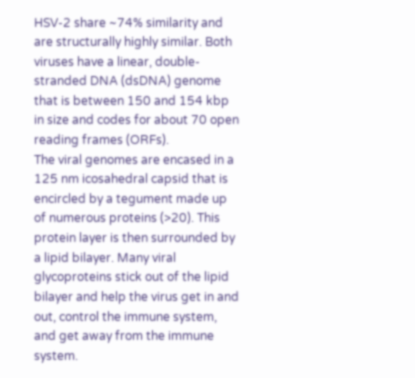HSV-2 share ~74% similarity and are structurally highly similar. Both viruses have a linear, double-stranded DNA (dsDNA) genome that is between 150 and 154 kbp in size and codes for about 70 open reading frames (ORFs).
The viral genomes are encased in a 125 nm icosahedral capsid that is encircled by a tegument made up of numerous proteins (>20). This protein layer is then surrounded by a lipid bilayer. Many viral glycoproteins stick out of the lipid bilayer and help the virus get in and out, control the immune system, and get away from the immune system.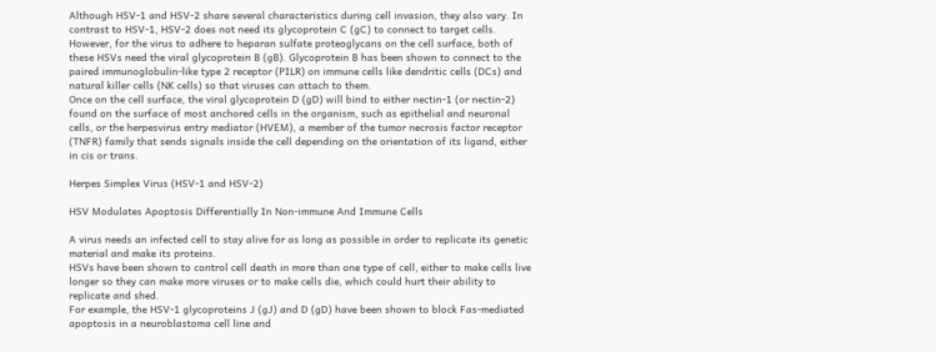Although HSV-1 and HSV-2 share several characteristics during cell invasion, they also vary. In contrast to HSV-1, HSV-2 does not need its glycoprotein C (gC) to connect to target cells.
However, for the virus to adhere to heparan sulfate proteoglycans on the cell surface, both of these HSVs need the viral glycoprotein B (gB). Glycoprotein B has been shown to connect to the paired immunoglobulin-like type 2 receptor (PILR) on immune cells like dendritic cells (DCs) and natural killer cells (NK cells) so that viruses can attach to them.
Once on the cell surface, the viral glycoprotein D (gD) will bind to either nectin-1 (or nectin-2) found on the surface of most anchored cells in the organism, such as epithelial and neuronal cells, or the herpesvirus entry mediator (HVEM), a member of the tumor necrosis factor receptor (TNFR) family that sends signals inside the cell depending on the orientation of its ligand, either in cis or trans.

Herpes Simplex Virus (HSV-1 and HSV-2)

HSV Modulates Apoptosis Differentially In Non-immune And Immune Cells

A virus needs an infected cell to stay alive for as long as possible in order to replicate its genetic material and make its proteins.
HSVs have been shown to control cell death in more than one type of cell, either to make cells live longer so they can make more viruses or to make cells die, which could hurt their ability to replicate and shed.
For example, the HSV-1 glycoproteins J (gJ) and D (gD) have been shown to block Fas-mediated apoptosis in a neuroblastoma cell line and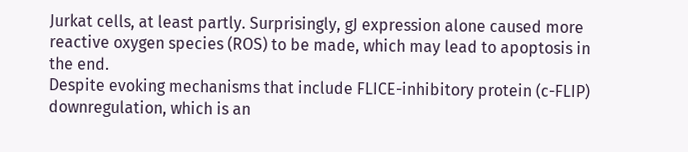Jurkat cells, at least partly. Surprisingly, gJ expression alone caused more reactive oxygen species (ROS) to be made, which may lead to apoptosis in the end.
Despite evoking mechanisms that include FLICE-inhibitory protein (c-FLIP) downregulation, which is an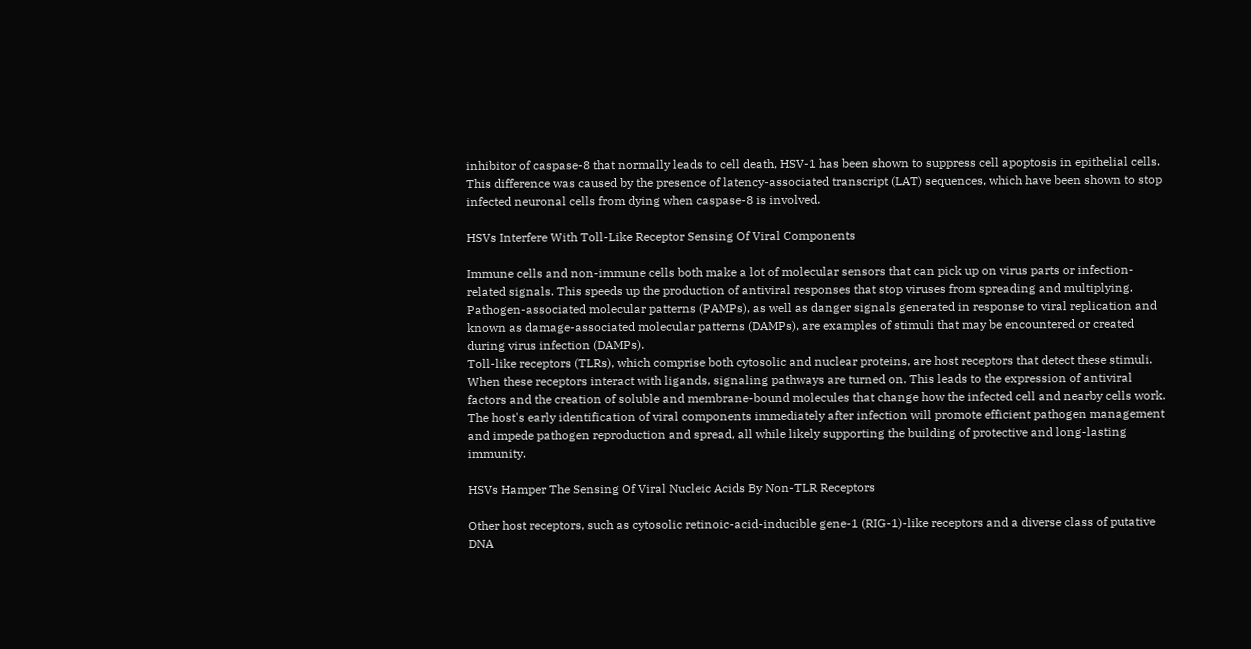inhibitor of caspase-8 that normally leads to cell death, HSV-1 has been shown to suppress cell apoptosis in epithelial cells.
This difference was caused by the presence of latency-associated transcript (LAT) sequences, which have been shown to stop infected neuronal cells from dying when caspase-8 is involved.

HSVs Interfere With Toll-Like Receptor Sensing Of Viral Components

Immune cells and non-immune cells both make a lot of molecular sensors that can pick up on virus parts or infection-related signals. This speeds up the production of antiviral responses that stop viruses from spreading and multiplying.
Pathogen-associated molecular patterns (PAMPs), as well as danger signals generated in response to viral replication and known as damage-associated molecular patterns (DAMPs), are examples of stimuli that may be encountered or created during virus infection (DAMPs).
Toll-like receptors (TLRs), which comprise both cytosolic and nuclear proteins, are host receptors that detect these stimuli. When these receptors interact with ligands, signaling pathways are turned on. This leads to the expression of antiviral factors and the creation of soluble and membrane-bound molecules that change how the infected cell and nearby cells work.
The host's early identification of viral components immediately after infection will promote efficient pathogen management and impede pathogen reproduction and spread, all while likely supporting the building of protective and long-lasting immunity.

HSVs Hamper The Sensing Of Viral Nucleic Acids By Non-TLR Receptors

Other host receptors, such as cytosolic retinoic-acid-inducible gene-1 (RIG-1)-like receptors and a diverse class of putative DNA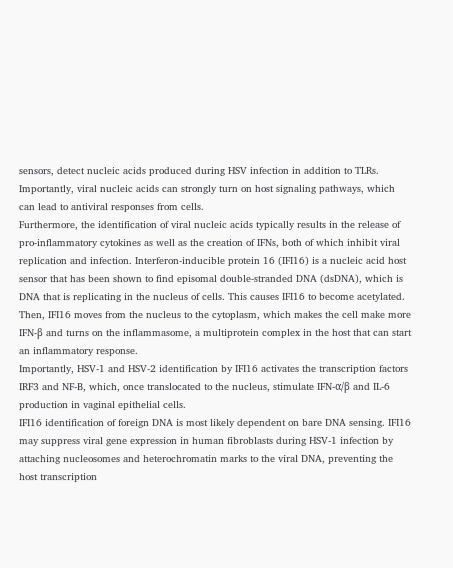sensors, detect nucleic acids produced during HSV infection in addition to TLRs. Importantly, viral nucleic acids can strongly turn on host signaling pathways, which can lead to antiviral responses from cells.
Furthermore, the identification of viral nucleic acids typically results in the release of pro-inflammatory cytokines as well as the creation of IFNs, both of which inhibit viral replication and infection. Interferon-inducible protein 16 (IFI16) is a nucleic acid host sensor that has been shown to find episomal double-stranded DNA (dsDNA), which is DNA that is replicating in the nucleus of cells. This causes IFI16 to become acetylated.
Then, IFI16 moves from the nucleus to the cytoplasm, which makes the cell make more IFN-β and turns on the inflammasome, a multiprotein complex in the host that can start an inflammatory response.
Importantly, HSV-1 and HSV-2 identification by IFI16 activates the transcription factors IRF3 and NF-B, which, once translocated to the nucleus, stimulate IFN-α/β and IL-6 production in vaginal epithelial cells.
IFI16 identification of foreign DNA is most likely dependent on bare DNA sensing. IFI16 may suppress viral gene expression in human fibroblasts during HSV-1 infection by attaching nucleosomes and heterochromatin marks to the viral DNA, preventing the host transcription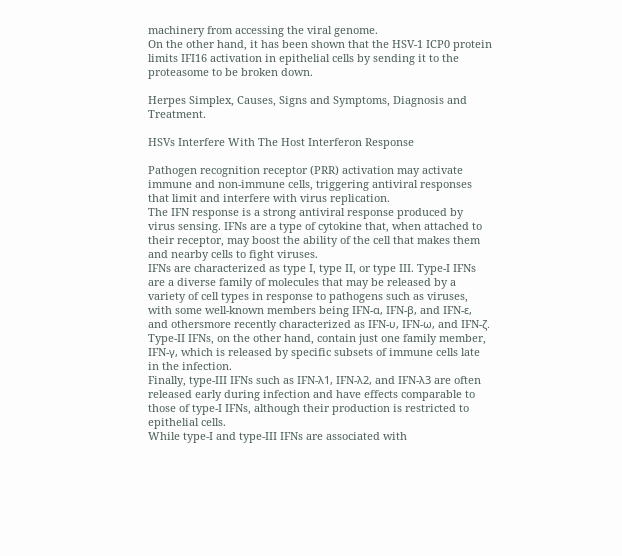machinery from accessing the viral genome.
On the other hand, it has been shown that the HSV-1 ICP0 protein limits IFI16 activation in epithelial cells by sending it to the proteasome to be broken down.

Herpes Simplex, Causes, Signs and Symptoms, Diagnosis and Treatment.

HSVs Interfere With The Host Interferon Response

Pathogen recognition receptor (PRR) activation may activate immune and non-immune cells, triggering antiviral responses that limit and interfere with virus replication.
The IFN response is a strong antiviral response produced by virus sensing. IFNs are a type of cytokine that, when attached to their receptor, may boost the ability of the cell that makes them and nearby cells to fight viruses.
IFNs are characterized as type I, type II, or type III. Type-I IFNs are a diverse family of molecules that may be released by a variety of cell types in response to pathogens such as viruses, with some well-known members being IFN-α, IFN-β, and IFN-ε, and othersmore recently characterized as IFN-υ, IFN-ω, and IFN-ζ. Type-II IFNs, on the other hand, contain just one family member, IFN-γ, which is released by specific subsets of immune cells late in the infection.
Finally, type-III IFNs such as IFN-λ1, IFN-λ2, and IFN-λ3 are often released early during infection and have effects comparable to those of type-I IFNs, although their production is restricted to epithelial cells.
While type-I and type-III IFNs are associated with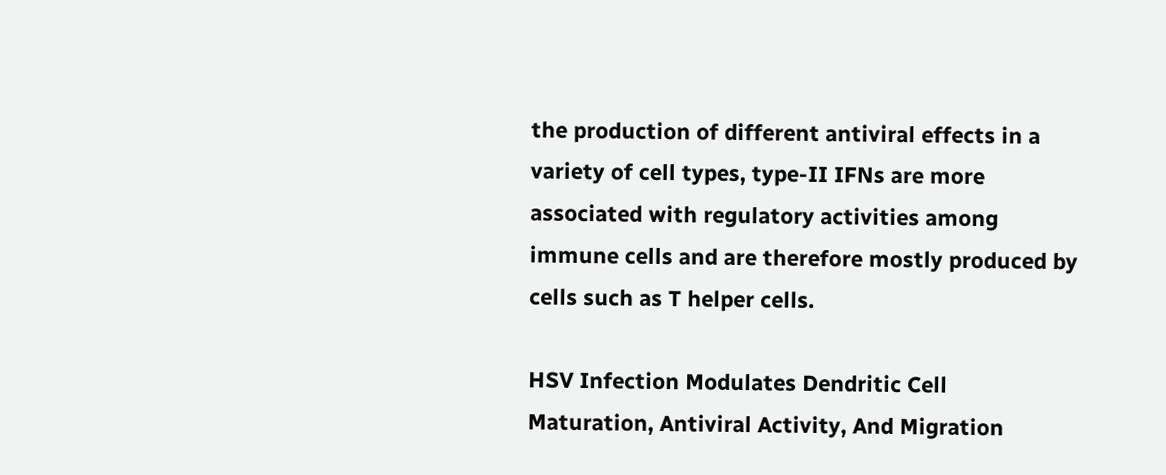the production of different antiviral effects in a variety of cell types, type-II IFNs are more associated with regulatory activities among immune cells and are therefore mostly produced by cells such as T helper cells.

HSV Infection Modulates Dendritic Cell Maturation, Antiviral Activity, And Migration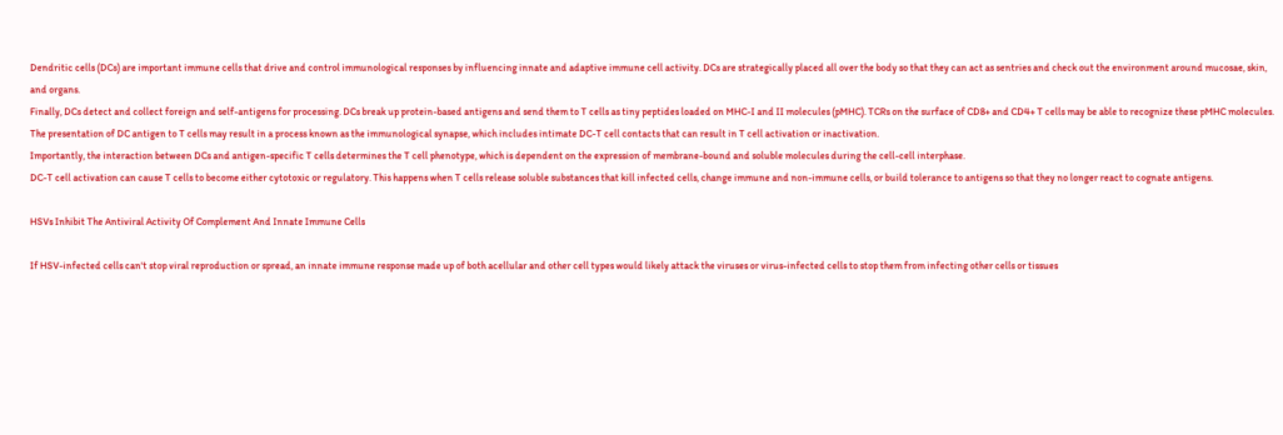Dendritic cells (DCs) are important immune cells that drive and control immunological responses by influencing innate and adaptive immune cell activity. DCs are strategically placed all over the body so that they can act as sentries and check out the environment around mucosae, skin, and organs.
Finally, DCs detect and collect foreign and self-antigens for processing. DCs break up protein-based antigens and send them to T cells as tiny peptides loaded on MHC-I and II molecules (pMHC). TCRs on the surface of CD8+ and CD4+ T cells may be able to recognize these pMHC molecules.
The presentation of DC antigen to T cells may result in a process known as the immunological synapse, which includes intimate DC-T cell contacts that can result in T cell activation or inactivation.
Importantly, the interaction between DCs and antigen-specific T cells determines the T cell phenotype, which is dependent on the expression of membrane-bound and soluble molecules during the cell-cell interphase.
DC-T cell activation can cause T cells to become either cytotoxic or regulatory. This happens when T cells release soluble substances that kill infected cells, change immune and non-immune cells, or build tolerance to antigens so that they no longer react to cognate antigens.

HSVs Inhibit The Antiviral Activity Of Complement And Innate Immune Cells

If HSV-infected cells can't stop viral reproduction or spread, an innate immune response made up of both acellular and other cell types would likely attack the viruses or virus-infected cells to stop them from infecting other cells or tissues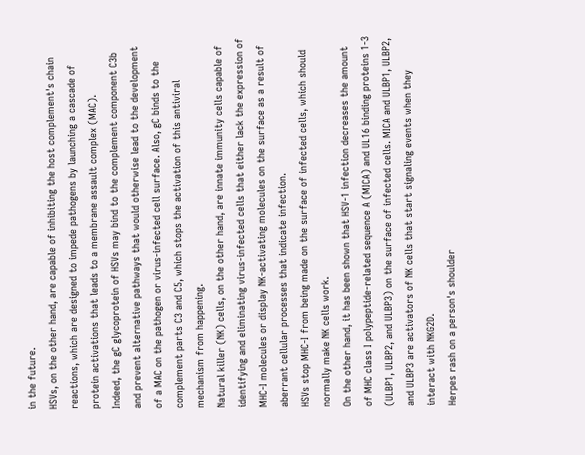in the future.
HSVs, on the other hand, are capable of inhibiting the host complement's chain reactions, which are designed to impede pathogens by launching a cascade of protein activations that leads to a membrane assault complex (MAC).
Indeed, the gC glycoprotein of HSVs may bind to the complement component C3b and prevent alternative pathways that would otherwise lead to the development of a MAC on the pathogen or virus-infected cell surface. Also, gC binds to the complement parts C3 and C5, which stops the activation of this antiviral mechanism from happening.
Natural killer (NK) cells, on the other hand, are innate immunity cells capable of identifying and eliminating virus-infected cells that either lack the expression of MHC-I molecules or display NK-activating molecules on the surface as a result of aberrant cellular processes that indicate infection.
HSVs stop MHC-I from being made on the surface of infected cells, which should normally make NK cells work.
On the other hand, it has been shown that HSV-1 infection decreases the amount of MHC class I polypeptide-related sequence A (MICA) and UL16 binding proteins 1-3 (ULBP1, ULBP2, and ULBP3) on the surface of infected cells. MICA and ULBP1, ULBP2, and ULBP3 are activators of NK cells that start signaling events when they interact with NKG2D.
Herpes rash on a person's shoulder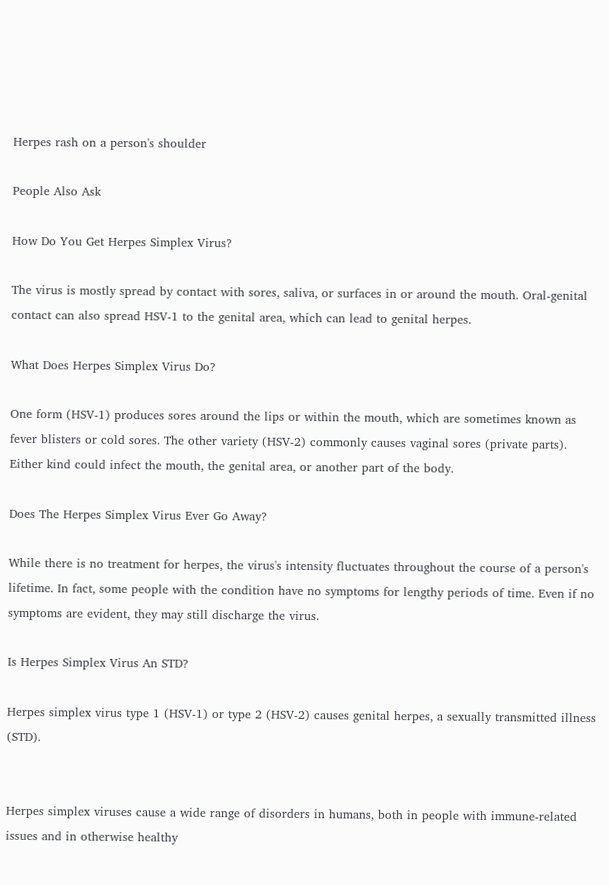Herpes rash on a person's shoulder

People Also Ask

How Do You Get Herpes Simplex Virus?

The virus is mostly spread by contact with sores, saliva, or surfaces in or around the mouth. Oral-genital contact can also spread HSV-1 to the genital area, which can lead to genital herpes.

What Does Herpes Simplex Virus Do?

One form (HSV-1) produces sores around the lips or within the mouth, which are sometimes known as fever blisters or cold sores. The other variety (HSV-2) commonly causes vaginal sores (private parts). Either kind could infect the mouth, the genital area, or another part of the body.

Does The Herpes Simplex Virus Ever Go Away?

While there is no treatment for herpes, the virus's intensity fluctuates throughout the course of a person's lifetime. In fact, some people with the condition have no symptoms for lengthy periods of time. Even if no symptoms are evident, they may still discharge the virus.

Is Herpes Simplex Virus An STD?

Herpes simplex virus type 1 (HSV-1) or type 2 (HSV-2) causes genital herpes, a sexually transmitted illness (STD).


Herpes simplex viruses cause a wide range of disorders in humans, both in people with immune-related issues and in otherwise healthy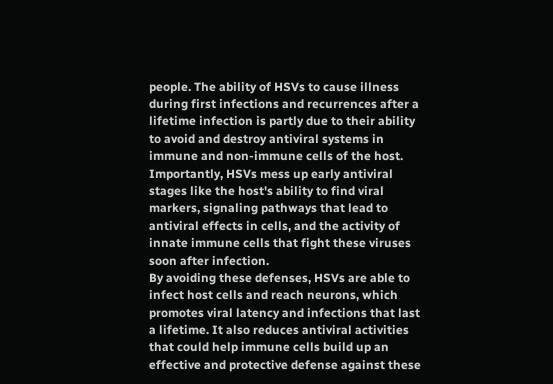people. The ability of HSVs to cause illness during first infections and recurrences after a lifetime infection is partly due to their ability to avoid and destroy antiviral systems in immune and non-immune cells of the host.
Importantly, HSVs mess up early antiviral stages like the host's ability to find viral markers, signaling pathways that lead to antiviral effects in cells, and the activity of innate immune cells that fight these viruses soon after infection.
By avoiding these defenses, HSVs are able to infect host cells and reach neurons, which promotes viral latency and infections that last a lifetime. It also reduces antiviral activities that could help immune cells build up an effective and protective defense against these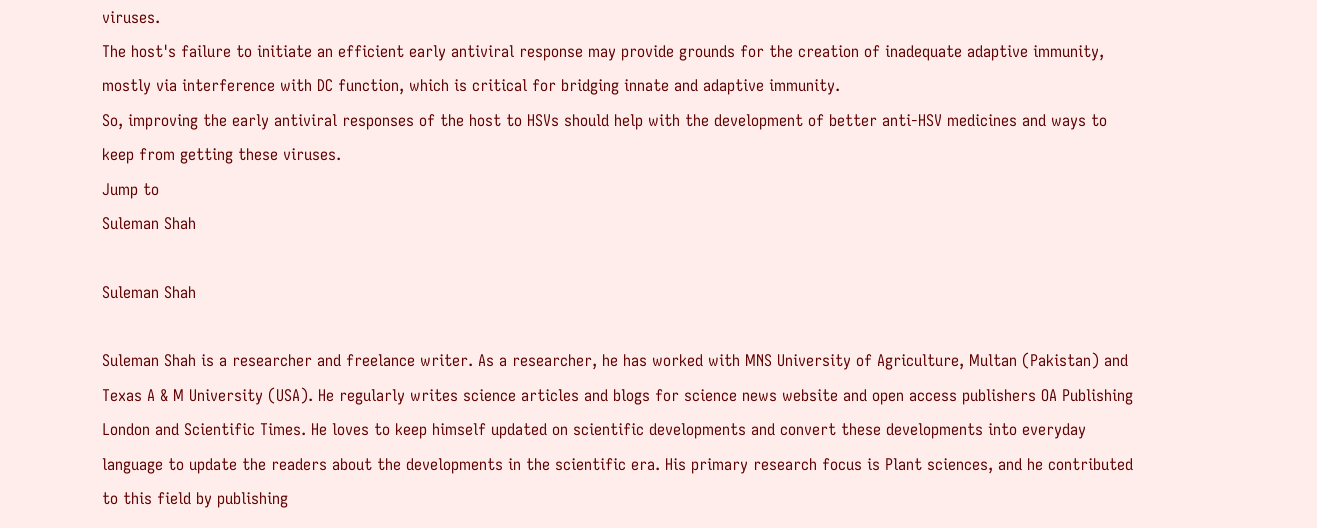viruses.
The host's failure to initiate an efficient early antiviral response may provide grounds for the creation of inadequate adaptive immunity, mostly via interference with DC function, which is critical for bridging innate and adaptive immunity.
So, improving the early antiviral responses of the host to HSVs should help with the development of better anti-HSV medicines and ways to keep from getting these viruses.
Jump to
Suleman Shah

Suleman Shah

Suleman Shah is a researcher and freelance writer. As a researcher, he has worked with MNS University of Agriculture, Multan (Pakistan) and Texas A & M University (USA). He regularly writes science articles and blogs for science news website and open access publishers OA Publishing London and Scientific Times. He loves to keep himself updated on scientific developments and convert these developments into everyday language to update the readers about the developments in the scientific era. His primary research focus is Plant sciences, and he contributed to this field by publishing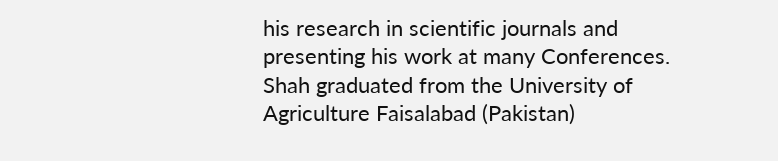his research in scientific journals and presenting his work at many Conferences. Shah graduated from the University of Agriculture Faisalabad (Pakistan)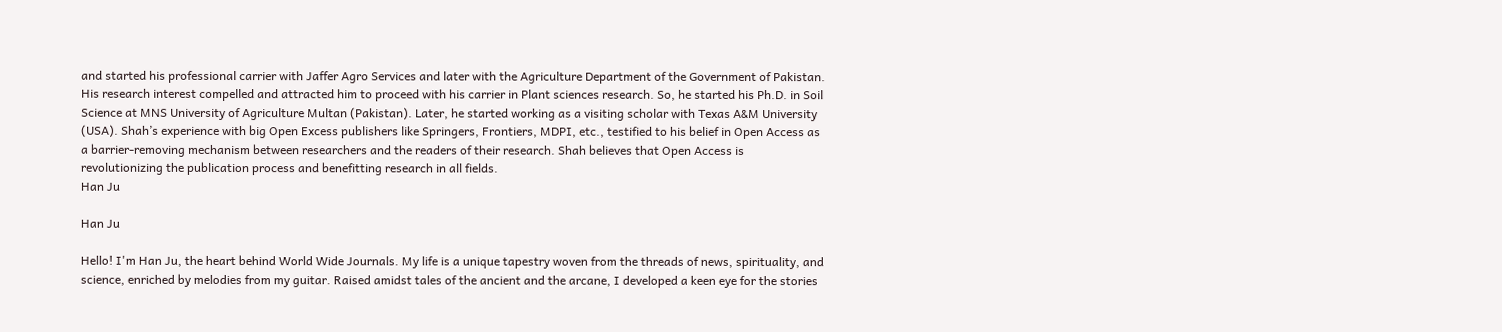and started his professional carrier with Jaffer Agro Services and later with the Agriculture Department of the Government of Pakistan. His research interest compelled and attracted him to proceed with his carrier in Plant sciences research. So, he started his Ph.D. in Soil Science at MNS University of Agriculture Multan (Pakistan). Later, he started working as a visiting scholar with Texas A&M University (USA). Shah’s experience with big Open Excess publishers like Springers, Frontiers, MDPI, etc., testified to his belief in Open Access as a barrier-removing mechanism between researchers and the readers of their research. Shah believes that Open Access is revolutionizing the publication process and benefitting research in all fields.
Han Ju

Han Ju

Hello! I'm Han Ju, the heart behind World Wide Journals. My life is a unique tapestry woven from the threads of news, spirituality, and science, enriched by melodies from my guitar. Raised amidst tales of the ancient and the arcane, I developed a keen eye for the stories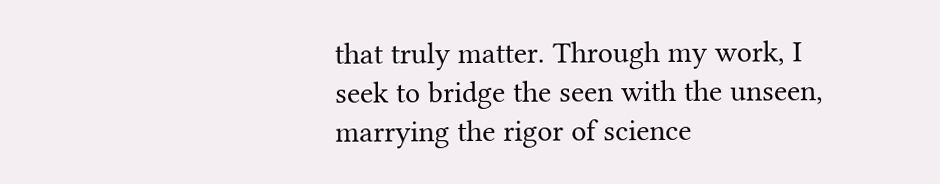that truly matter. Through my work, I seek to bridge the seen with the unseen, marrying the rigor of science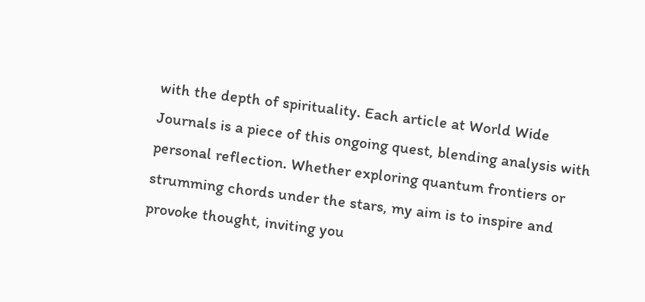with the depth of spirituality. Each article at World Wide Journals is a piece of this ongoing quest, blending analysis with personal reflection. Whether exploring quantum frontiers or strumming chords under the stars, my aim is to inspire and provoke thought, inviting you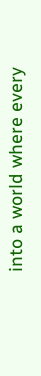into a world where every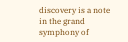discovery is a note in the grand symphony of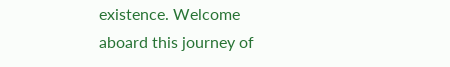existence. Welcome aboard this journey of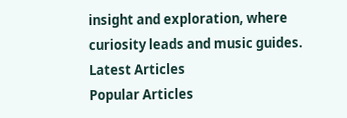insight and exploration, where curiosity leads and music guides.
Latest Articles
Popular Articles